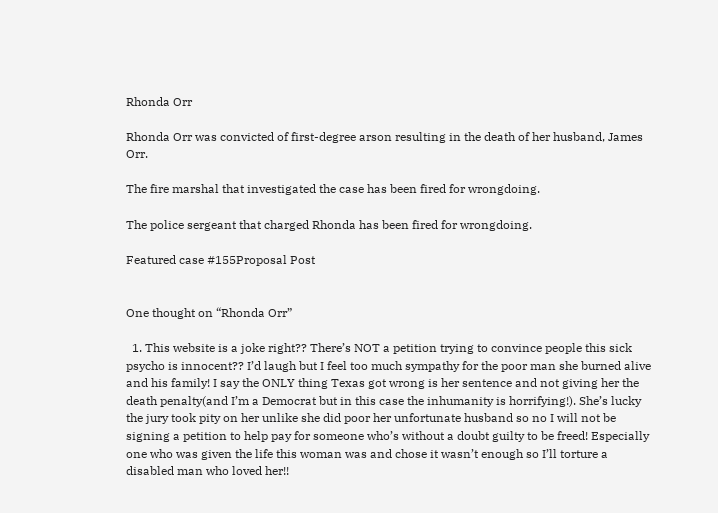Rhonda Orr

Rhonda Orr was convicted of first-degree arson resulting in the death of her husband, James Orr.

The fire marshal that investigated the case has been fired for wrongdoing.

The police sergeant that charged Rhonda has been fired for wrongdoing.

Featured case #155Proposal Post


One thought on “Rhonda Orr”

  1. This website is a joke right?? There’s NOT a petition trying to convince people this sick psycho is innocent?? I’d laugh but I feel too much sympathy for the poor man she burned alive and his family! I say the ONLY thing Texas got wrong is her sentence and not giving her the death penalty(and I’m a Democrat but in this case the inhumanity is horrifying!). She’s lucky the jury took pity on her unlike she did poor her unfortunate husband so no I will not be signing a petition to help pay for someone who’s without a doubt guilty to be freed! Especially one who was given the life this woman was and chose it wasn’t enough so I’ll torture a disabled man who loved her!!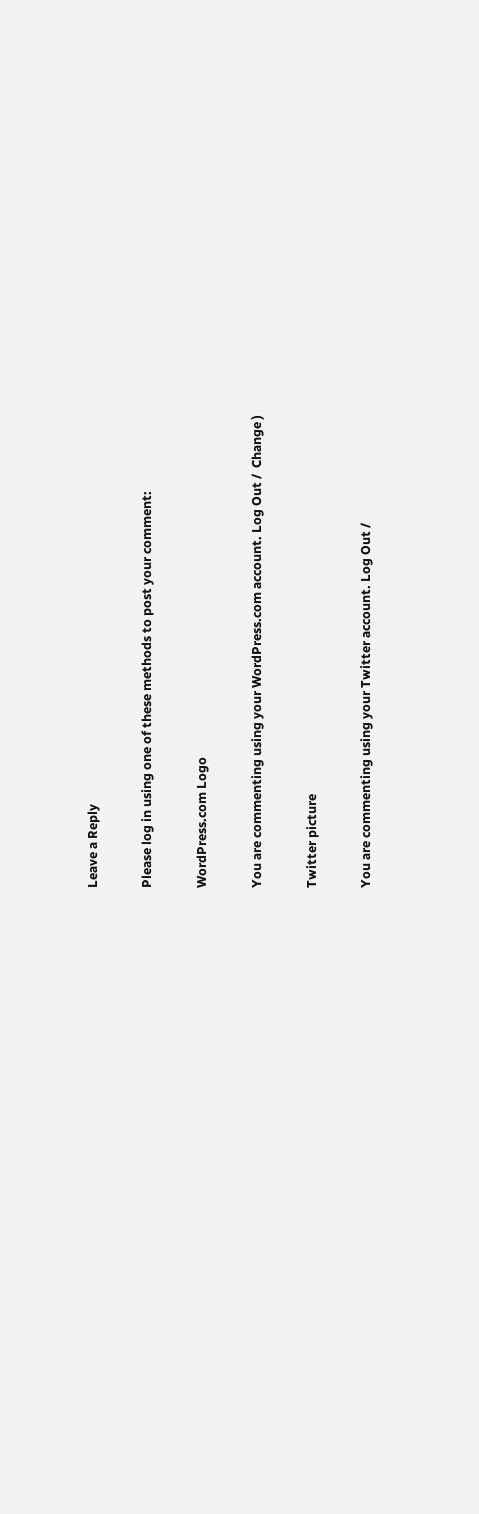Leave a Reply

Please log in using one of these methods to post your comment:

WordPress.com Logo

You are commenting using your WordPress.com account. Log Out /  Change )

Twitter picture

You are commenting using your Twitter account. Log Out /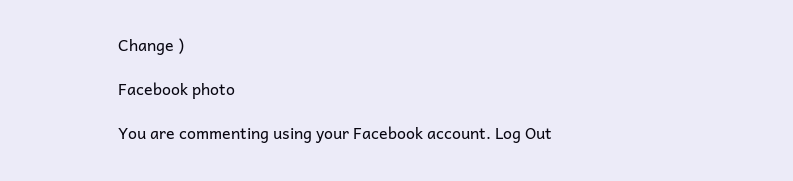Change )

Facebook photo

You are commenting using your Facebook account. Log Out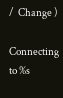/  Change )

Connecting to %s